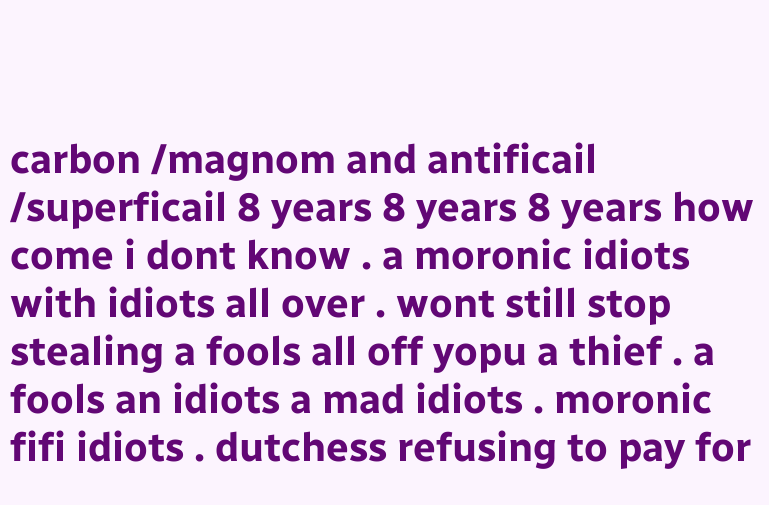carbon /magnom and antificail /superficail 8 years 8 years 8 years how come i dont know . a moronic idiots with idiots all over . wont still stop stealing a fools all off yopu a thief . a fools an idiots a mad idiots . moronic fifi idiots . dutchess refusing to pay for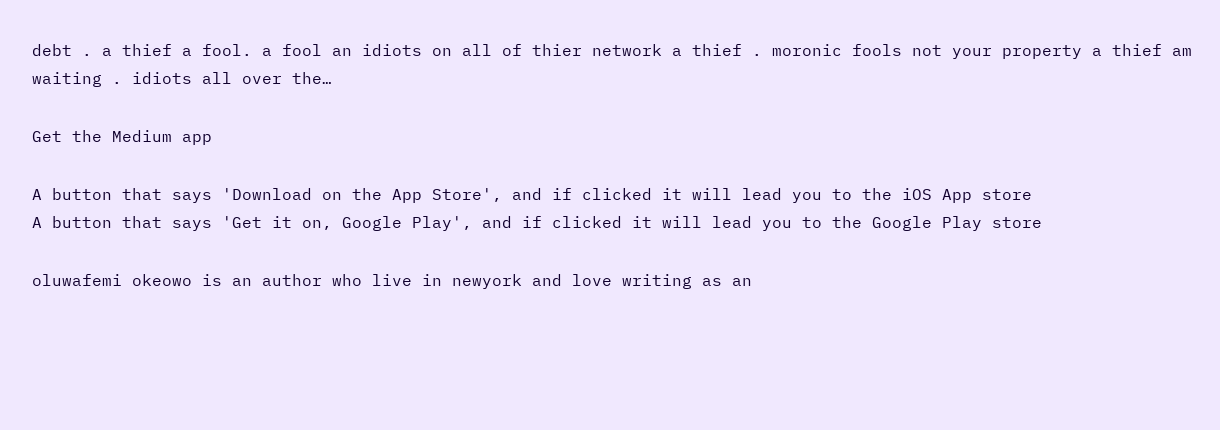debt . a thief a fool. a fool an idiots on all of thier network a thief . moronic fools not your property a thief am waiting . idiots all over the…

Get the Medium app

A button that says 'Download on the App Store', and if clicked it will lead you to the iOS App store
A button that says 'Get it on, Google Play', and if clicked it will lead you to the Google Play store

oluwafemi okeowo is an author who live in newyork and love writing as an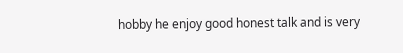hobby he enjoy good honest talk and is very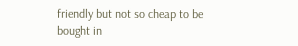friendly but not so cheap to be bought in